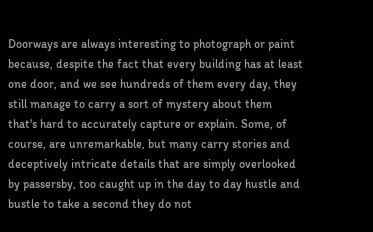Doorways are always interesting to photograph or paint because, despite the fact that every building has at least one door, and we see hundreds of them every day, they still manage to carry a sort of mystery about them that's hard to accurately capture or explain. Some, of course, are unremarkable, but many carry stories and deceptively intricate details that are simply overlooked by passersby, too caught up in the day to day hustle and bustle to take a second they do not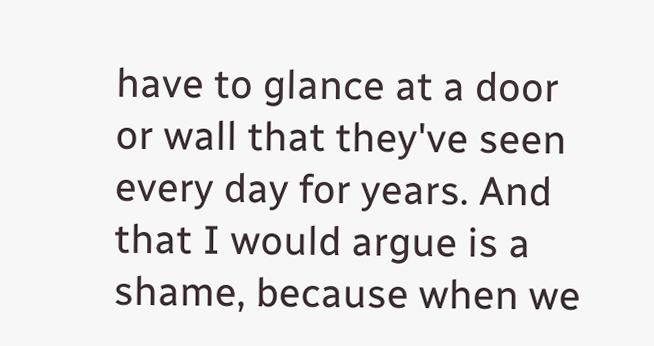have to glance at a door or wall that they've seen every day for years. And that I would argue is a shame, because when we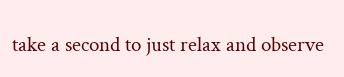take a second to just relax and observe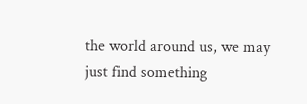the world around us, we may just find something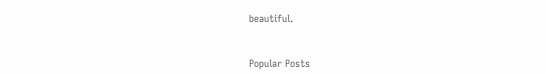beautiful.


Popular Posts